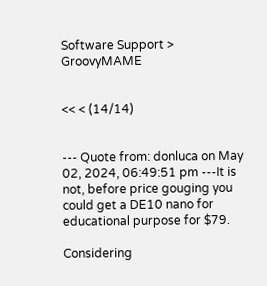Software Support > GroovyMAME


<< < (14/14)


--- Quote from: donluca on May 02, 2024, 06:49:51 pm ---It is not, before price gouging you could get a DE10 nano for educational purpose for $79.

Considering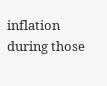inflation during those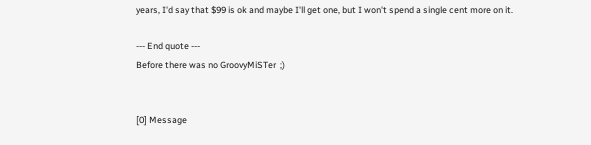years, I'd say that $99 is ok and maybe I'll get one, but I won't spend a single cent more on it.

--- End quote ---
Before there was no GroovyMiSTer  ;)


[0] Message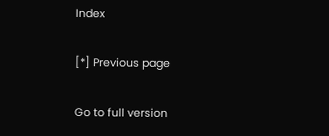Index

[*] Previous page

Go to full version